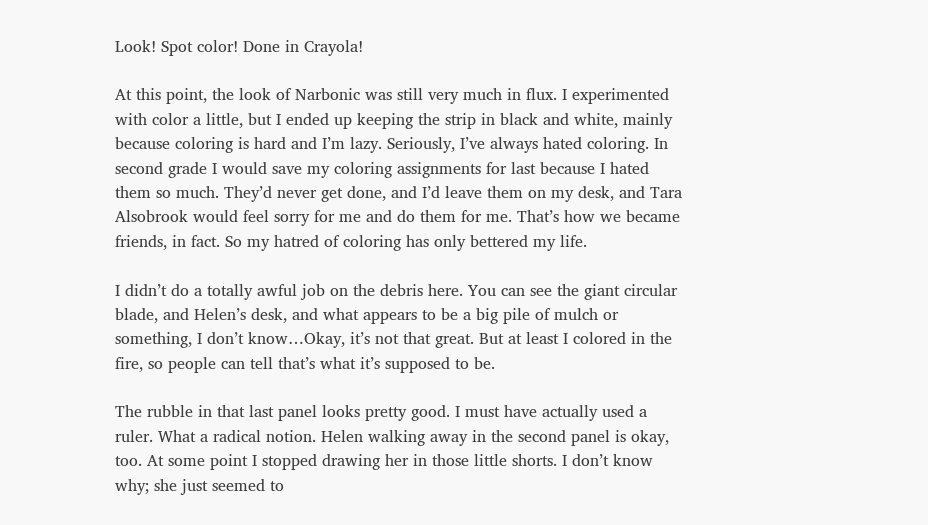Look! Spot color! Done in Crayola!

At this point, the look of Narbonic was still very much in flux. I experimented with color a little, but I ended up keeping the strip in black and white, mainly because coloring is hard and I’m lazy. Seriously, I’ve always hated coloring. In second grade I would save my coloring assignments for last because I hated them so much. They’d never get done, and I’d leave them on my desk, and Tara Alsobrook would feel sorry for me and do them for me. That’s how we became friends, in fact. So my hatred of coloring has only bettered my life.

I didn’t do a totally awful job on the debris here. You can see the giant circular blade, and Helen’s desk, and what appears to be a big pile of mulch or something, I don’t know…Okay, it’s not that great. But at least I colored in the fire, so people can tell that’s what it’s supposed to be.

The rubble in that last panel looks pretty good. I must have actually used a ruler. What a radical notion. Helen walking away in the second panel is okay, too. At some point I stopped drawing her in those little shorts. I don’t know why; she just seemed to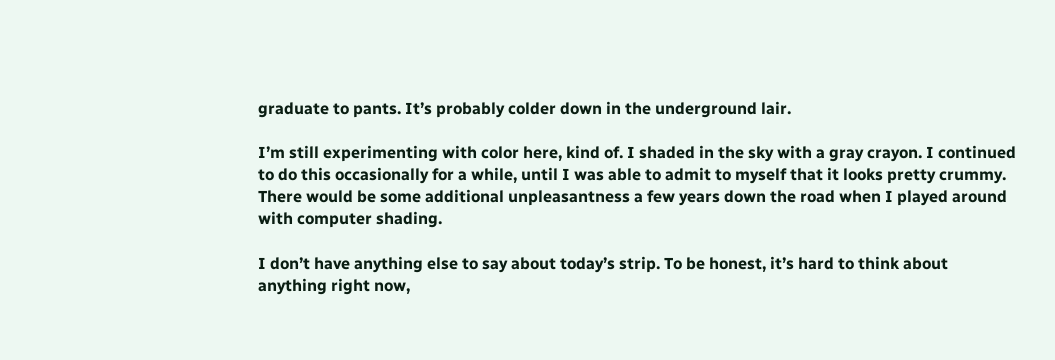graduate to pants. It’s probably colder down in the underground lair.

I’m still experimenting with color here, kind of. I shaded in the sky with a gray crayon. I continued to do this occasionally for a while, until I was able to admit to myself that it looks pretty crummy. There would be some additional unpleasantness a few years down the road when I played around with computer shading.

I don’t have anything else to say about today’s strip. To be honest, it’s hard to think about anything right now,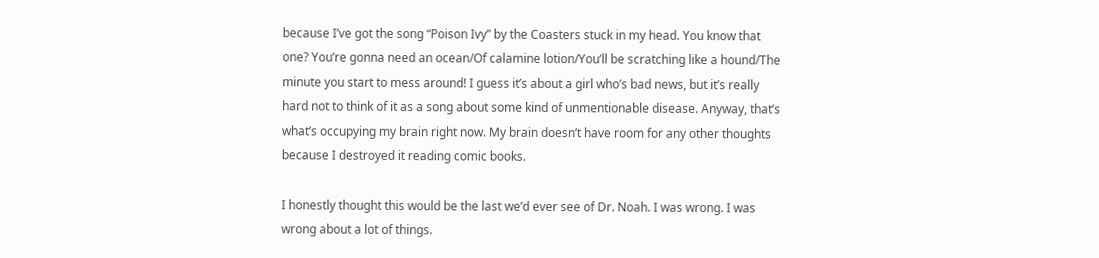because I’ve got the song “Poison Ivy” by the Coasters stuck in my head. You know that one? You’re gonna need an ocean/Of calamine lotion/You’ll be scratching like a hound/The minute you start to mess around! I guess it’s about a girl who’s bad news, but it’s really hard not to think of it as a song about some kind of unmentionable disease. Anyway, that’s what’s occupying my brain right now. My brain doesn’t have room for any other thoughts because I destroyed it reading comic books.

I honestly thought this would be the last we’d ever see of Dr. Noah. I was wrong. I was wrong about a lot of things.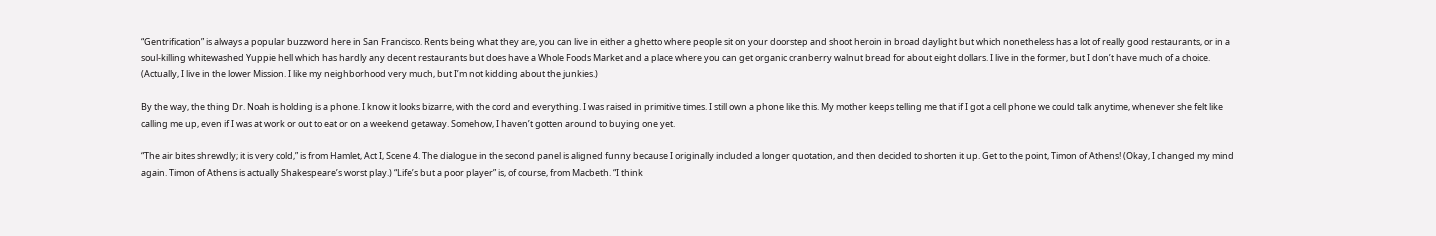“Gentrification” is always a popular buzzword here in San Francisco. Rents being what they are, you can live in either a ghetto where people sit on your doorstep and shoot heroin in broad daylight but which nonetheless has a lot of really good restaurants, or in a soul-killing whitewashed Yuppie hell which has hardly any decent restaurants but does have a Whole Foods Market and a place where you can get organic cranberry walnut bread for about eight dollars. I live in the former, but I don’t have much of a choice. (Actually, I live in the lower Mission. I like my neighborhood very much, but I’m not kidding about the junkies.)

By the way, the thing Dr. Noah is holding is a phone. I know it looks bizarre, with the cord and everything. I was raised in primitive times. I still own a phone like this. My mother keeps telling me that if I got a cell phone we could talk anytime, whenever she felt like calling me up, even if I was at work or out to eat or on a weekend getaway. Somehow, I haven’t gotten around to buying one yet.

“The air bites shrewdly; it is very cold,” is from Hamlet, Act I, Scene 4. The dialogue in the second panel is aligned funny because I originally included a longer quotation, and then decided to shorten it up. Get to the point, Timon of Athens! (Okay, I changed my mind again. Timon of Athens is actually Shakespeare’s worst play.) “Life’s but a poor player” is, of course, from Macbeth. “I think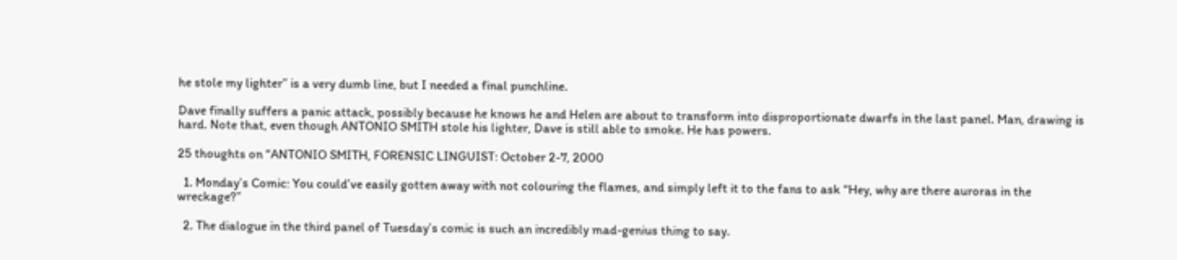he stole my lighter” is a very dumb line, but I needed a final punchline.

Dave finally suffers a panic attack, possibly because he knows he and Helen are about to transform into disproportionate dwarfs in the last panel. Man, drawing is hard. Note that, even though ANTONIO SMITH stole his lighter, Dave is still able to smoke. He has powers.

25 thoughts on “ANTONIO SMITH, FORENSIC LINGUIST: October 2-7, 2000

  1. Monday’s Comic: You could’ve easily gotten away with not colouring the flames, and simply left it to the fans to ask “Hey, why are there auroras in the wreckage?”

  2. The dialogue in the third panel of Tuesday’s comic is such an incredibly mad-genius thing to say.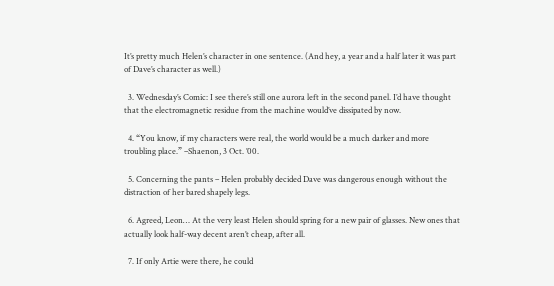It’s pretty much Helen’s character in one sentence. (And hey, a year and a half later it was part of Dave’s character as well.)

  3. Wednesday’s Comic: I see there’s still one aurora left in the second panel. I’d have thought that the electromagnetic residue from the machine would’ve dissipated by now.

  4. “You know, if my characters were real, the world would be a much darker and more troubling place.” –Shaenon, 3 Oct. ’00.

  5. Concerning the pants – Helen probably decided Dave was dangerous enough without the distraction of her bared shapely legs.

  6. Agreed, Leon… At the very least Helen should spring for a new pair of glasses. New ones that actually look half-way decent aren’t cheap, after all.

  7. If only Artie were there, he could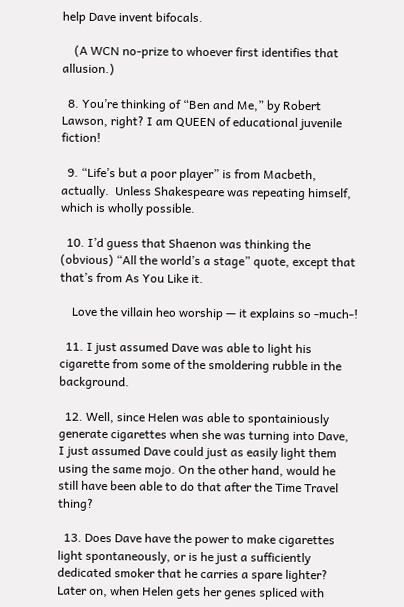help Dave invent bifocals.

    (A WCN no-prize to whoever first identifies that allusion.)

  8. You’re thinking of “Ben and Me,” by Robert Lawson, right? I am QUEEN of educational juvenile fiction!

  9. “Life’s but a poor player” is from Macbeth, actually.  Unless Shakespeare was repeating himself, which is wholly possible.

  10. I’d guess that Shaenon was thinking the (obvious) “All the world’s a stage” quote, except that that’s from As You Like it.

    Love the villain heo worship — it explains so -much-!

  11. I just assumed Dave was able to light his cigarette from some of the smoldering rubble in the background.

  12. Well, since Helen was able to spontainiously generate cigarettes when she was turning into Dave, I just assumed Dave could just as easily light them using the same mojo. On the other hand, would he still have been able to do that after the Time Travel thing?

  13. Does Dave have the power to make cigarettes light spontaneously, or is he just a sufficiently dedicated smoker that he carries a spare lighter? Later on, when Helen gets her genes spliced with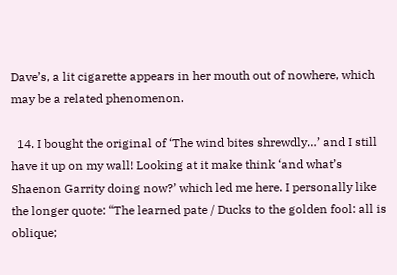Dave’s, a lit cigarette appears in her mouth out of nowhere, which may be a related phenomenon.

  14. I bought the original of ‘The wind bites shrewdly…’ and I still have it up on my wall! Looking at it make think ‘and what’s Shaenon Garrity doing now?’ which led me here. I personally like the longer quote: “The learned pate / Ducks to the golden fool: all is oblique;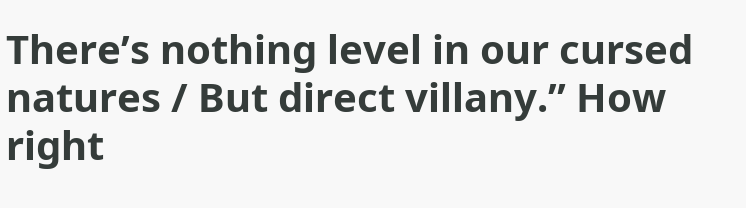There’s nothing level in our cursed natures / But direct villany.” How right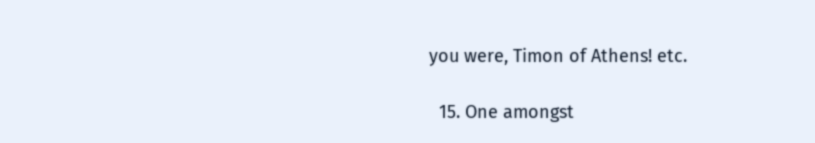you were, Timon of Athens! etc.

  15. One amongst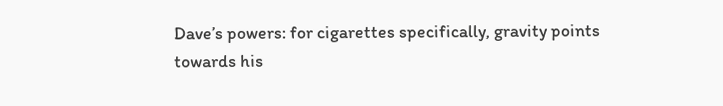Dave’s powers: for cigarettes specifically, gravity points towards his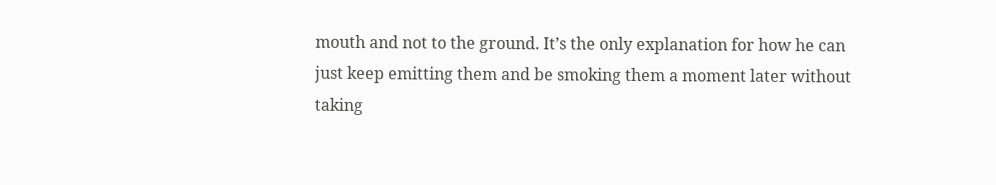mouth and not to the ground. It’s the only explanation for how he can just keep emitting them and be smoking them a moment later without taking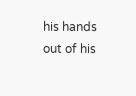his hands out of his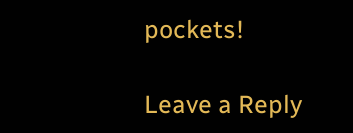pockets!

Leave a Reply